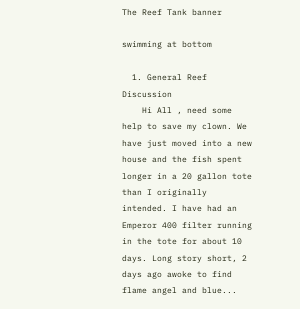The Reef Tank banner

swimming at bottom

  1. General Reef Discussion
    Hi All , need some help to save my clown. We have just moved into a new house and the fish spent longer in a 20 gallon tote than I originally intended. I have had an Emperor 400 filter running in the tote for about 10 days. Long story short, 2 days ago awoke to find flame angel and blue...